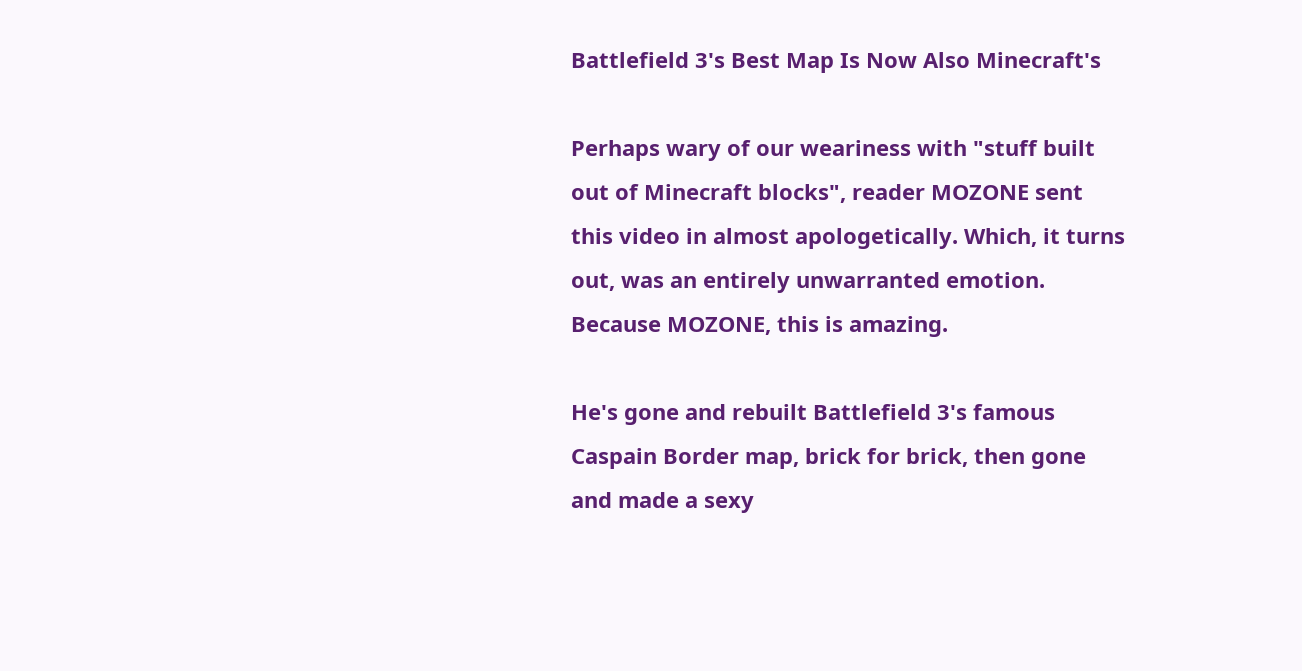Battlefield 3's Best Map Is Now Also Minecraft's

Perhaps wary of our weariness with "stuff built out of Minecraft blocks", reader MOZONE sent this video in almost apologetically. Which, it turns out, was an entirely unwarranted emotion. Because MOZONE, this is amazing.

He's gone and rebuilt Battlefield 3's famous Caspain Border map, brick for brick, then gone and made a sexy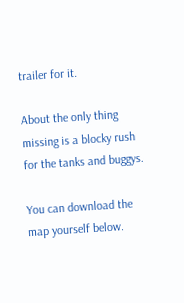trailer for it.

About the only thing missing is a blocky rush for the tanks and buggys.

You can download the map yourself below.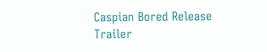Caspian Bored Release Trailer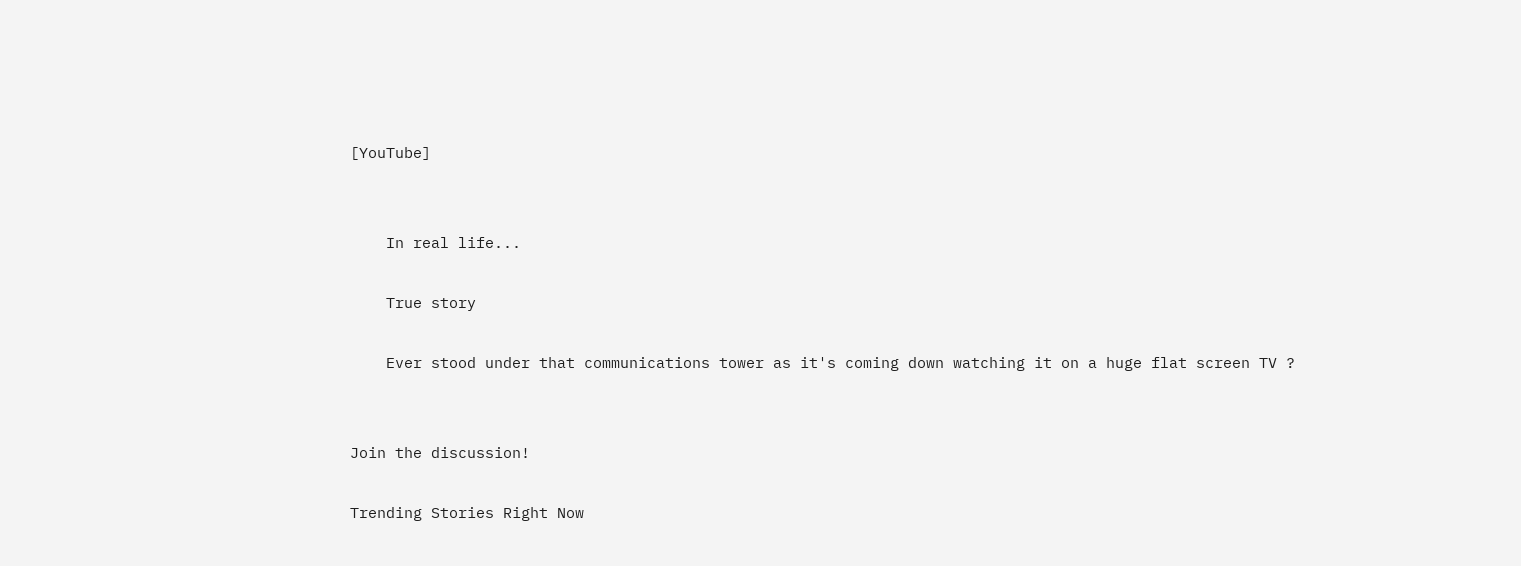[YouTube]


    In real life...

    True story

    Ever stood under that communications tower as it's coming down watching it on a huge flat screen TV ?


Join the discussion!

Trending Stories Right Now